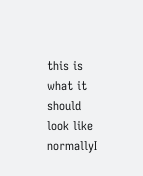this is what it should look like normallyI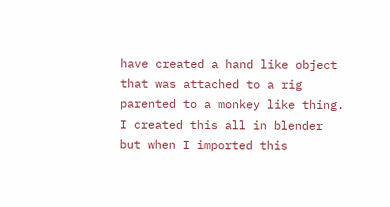have created a hand like object that was attached to a rig parented to a monkey like thing. I created this all in blender but when I imported this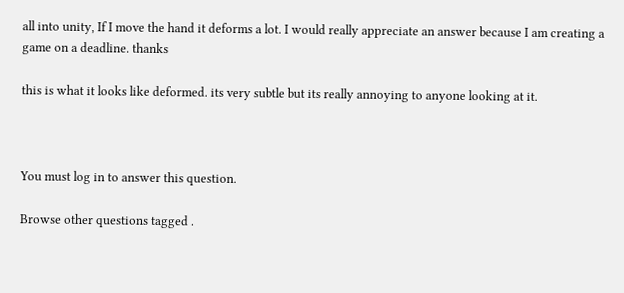all into unity, If I move the hand it deforms a lot. I would really appreciate an answer because I am creating a game on a deadline. thanks

this is what it looks like deformed. its very subtle but its really annoying to anyone looking at it.



You must log in to answer this question.

Browse other questions tagged .